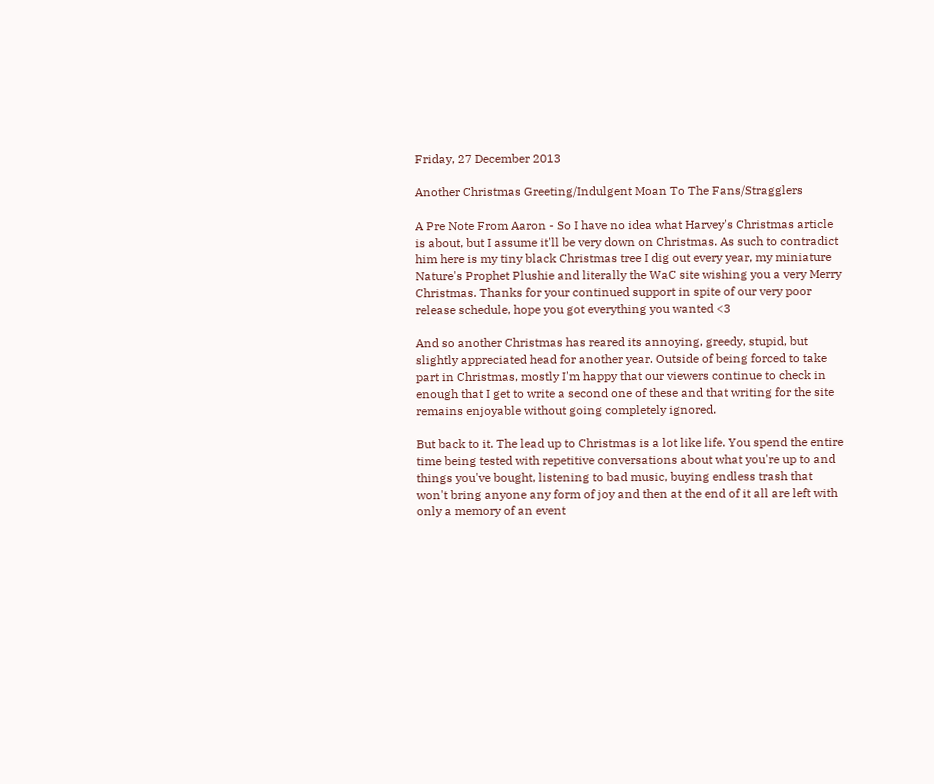Friday, 27 December 2013

Another Christmas Greeting/Indulgent Moan To The Fans/Stragglers

A Pre Note From Aaron - So I have no idea what Harvey's Christmas article is about, but I assume it'll be very down on Christmas. As such to contradict him here is my tiny black Christmas tree I dig out every year, my miniature Nature's Prophet Plushie and literally the WaC site wishing you a very Merry Christmas. Thanks for your continued support in spite of our very poor release schedule, hope you got everything you wanted <3

And so another Christmas has reared its annoying, greedy, stupid, but slightly appreciated head for another year. Outside of being forced to take part in Christmas, mostly I'm happy that our viewers continue to check in enough that I get to write a second one of these and that writing for the site remains enjoyable without going completely ignored.

But back to it. The lead up to Christmas is a lot like life. You spend the entire time being tested with repetitive conversations about what you're up to and things you've bought, listening to bad music, buying endless trash that won't bring anyone any form of joy and then at the end of it all are left with only a memory of an event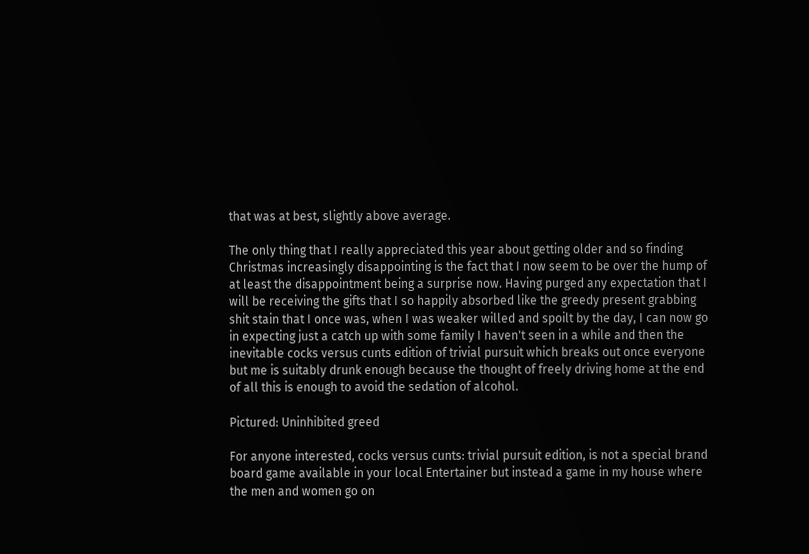that was at best, slightly above average.

The only thing that I really appreciated this year about getting older and so finding Christmas increasingly disappointing is the fact that I now seem to be over the hump of at least the disappointment being a surprise now. Having purged any expectation that I will be receiving the gifts that I so happily absorbed like the greedy present grabbing shit stain that I once was, when I was weaker willed and spoilt by the day, I can now go in expecting just a catch up with some family I haven't seen in a while and then the inevitable cocks versus cunts edition of trivial pursuit which breaks out once everyone but me is suitably drunk enough because the thought of freely driving home at the end of all this is enough to avoid the sedation of alcohol.

Pictured: Uninhibited greed

For anyone interested, cocks versus cunts: trivial pursuit edition, is not a special brand board game available in your local Entertainer but instead a game in my house where the men and women go on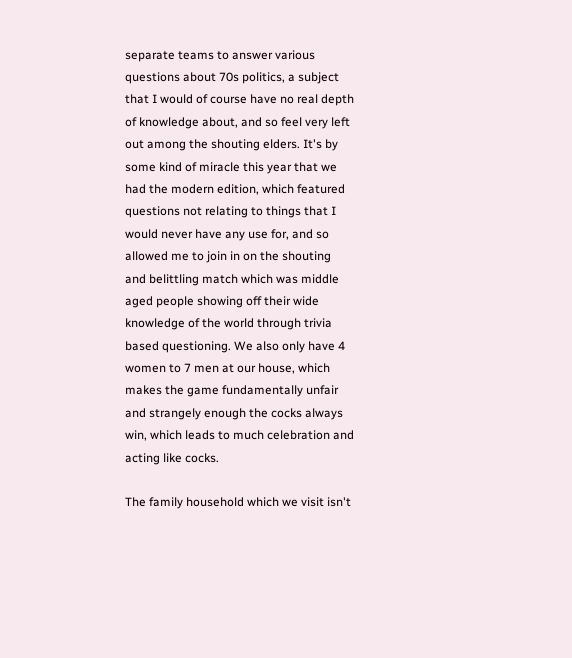separate teams to answer various questions about 70s politics, a subject that I would of course have no real depth of knowledge about, and so feel very left out among the shouting elders. It's by some kind of miracle this year that we had the modern edition, which featured questions not relating to things that I would never have any use for, and so allowed me to join in on the shouting and belittling match which was middle aged people showing off their wide knowledge of the world through trivia based questioning. We also only have 4 women to 7 men at our house, which makes the game fundamentally unfair and strangely enough the cocks always win, which leads to much celebration and acting like cocks.

The family household which we visit isn't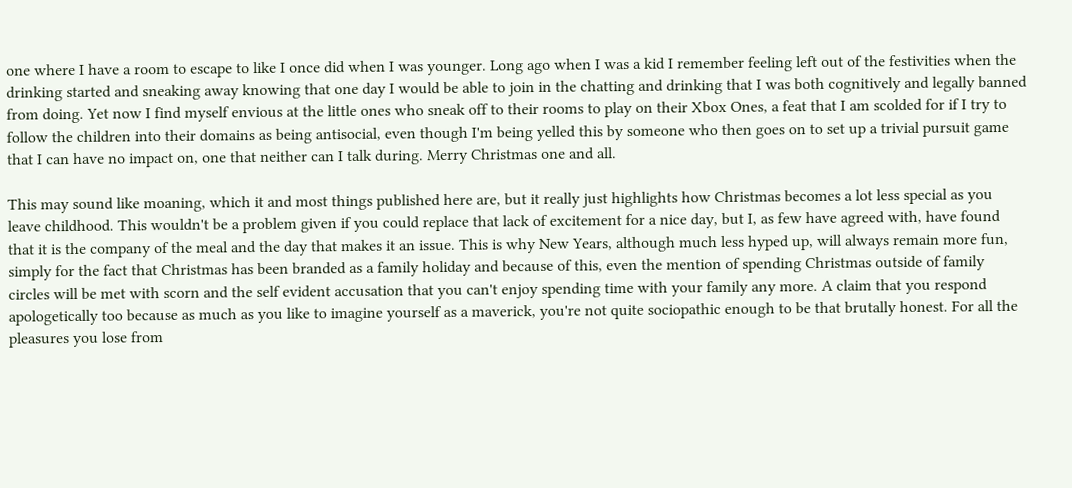one where I have a room to escape to like I once did when I was younger. Long ago when I was a kid I remember feeling left out of the festivities when the drinking started and sneaking away knowing that one day I would be able to join in the chatting and drinking that I was both cognitively and legally banned from doing. Yet now I find myself envious at the little ones who sneak off to their rooms to play on their Xbox Ones, a feat that I am scolded for if I try to follow the children into their domains as being antisocial, even though I'm being yelled this by someone who then goes on to set up a trivial pursuit game that I can have no impact on, one that neither can I talk during. Merry Christmas one and all.

This may sound like moaning, which it and most things published here are, but it really just highlights how Christmas becomes a lot less special as you leave childhood. This wouldn't be a problem given if you could replace that lack of excitement for a nice day, but I, as few have agreed with, have found that it is the company of the meal and the day that makes it an issue. This is why New Years, although much less hyped up, will always remain more fun, simply for the fact that Christmas has been branded as a family holiday and because of this, even the mention of spending Christmas outside of family circles will be met with scorn and the self evident accusation that you can't enjoy spending time with your family any more. A claim that you respond apologetically too because as much as you like to imagine yourself as a maverick, you're not quite sociopathic enough to be that brutally honest. For all the pleasures you lose from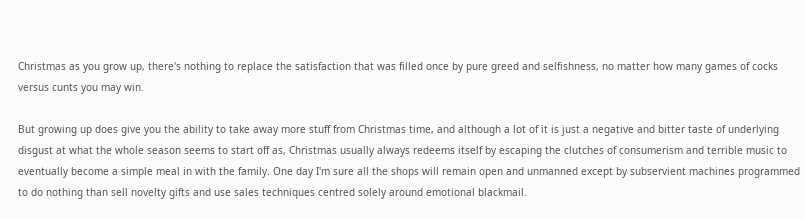Christmas as you grow up, there's nothing to replace the satisfaction that was filled once by pure greed and selfishness, no matter how many games of cocks versus cunts you may win.

But growing up does give you the ability to take away more stuff from Christmas time, and although a lot of it is just a negative and bitter taste of underlying disgust at what the whole season seems to start off as, Christmas usually always redeems itself by escaping the clutches of consumerism and terrible music to eventually become a simple meal in with the family. One day I'm sure all the shops will remain open and unmanned except by subservient machines programmed to do nothing than sell novelty gifts and use sales techniques centred solely around emotional blackmail.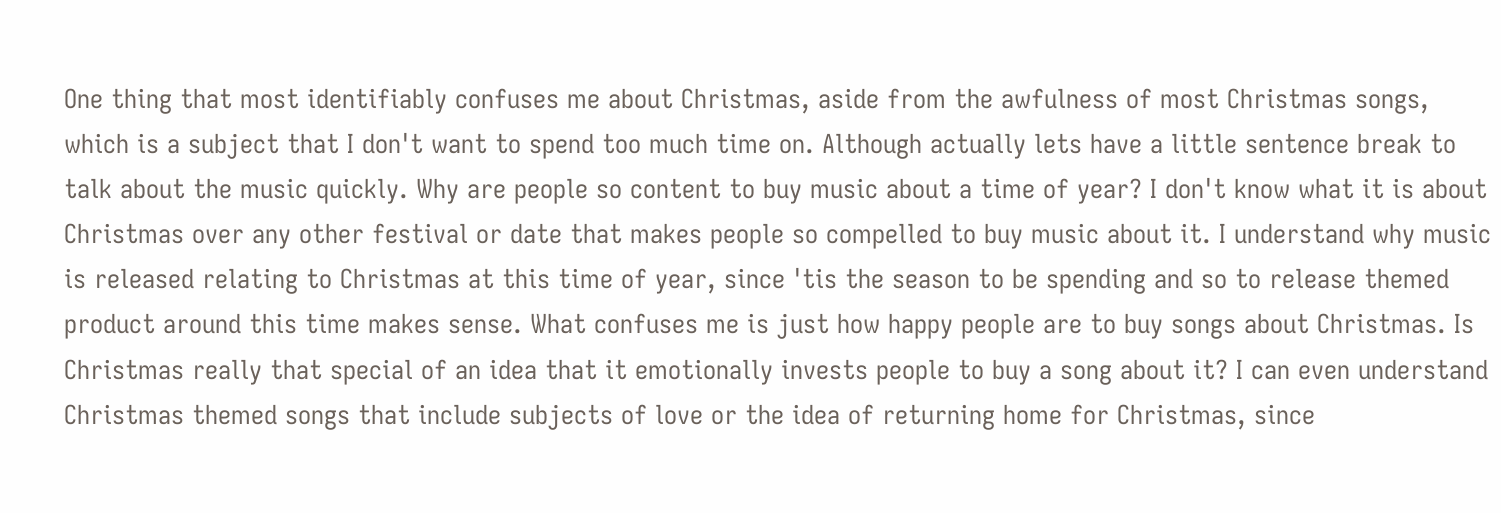One thing that most identifiably confuses me about Christmas, aside from the awfulness of most Christmas songs, which is a subject that I don't want to spend too much time on. Although actually lets have a little sentence break to talk about the music quickly. Why are people so content to buy music about a time of year? I don't know what it is about Christmas over any other festival or date that makes people so compelled to buy music about it. I understand why music is released relating to Christmas at this time of year, since 'tis the season to be spending and so to release themed product around this time makes sense. What confuses me is just how happy people are to buy songs about Christmas. Is Christmas really that special of an idea that it emotionally invests people to buy a song about it? I can even understand Christmas themed songs that include subjects of love or the idea of returning home for Christmas, since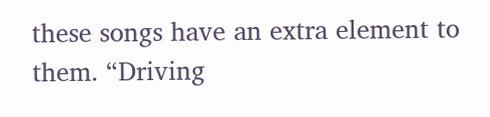these songs have an extra element to them. “Driving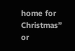home for Christmas” or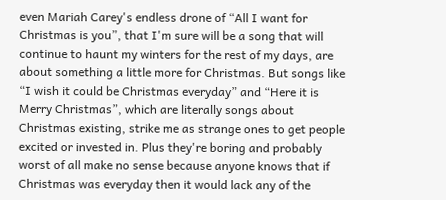even Mariah Carey's endless drone of “All I want for Christmas is you”, that I'm sure will be a song that will continue to haunt my winters for the rest of my days, are about something a little more for Christmas. But songs like “I wish it could be Christmas everyday” and “Here it is Merry Christmas”, which are literally songs about Christmas existing, strike me as strange ones to get people excited or invested in. Plus they're boring and probably worst of all make no sense because anyone knows that if Christmas was everyday then it would lack any of the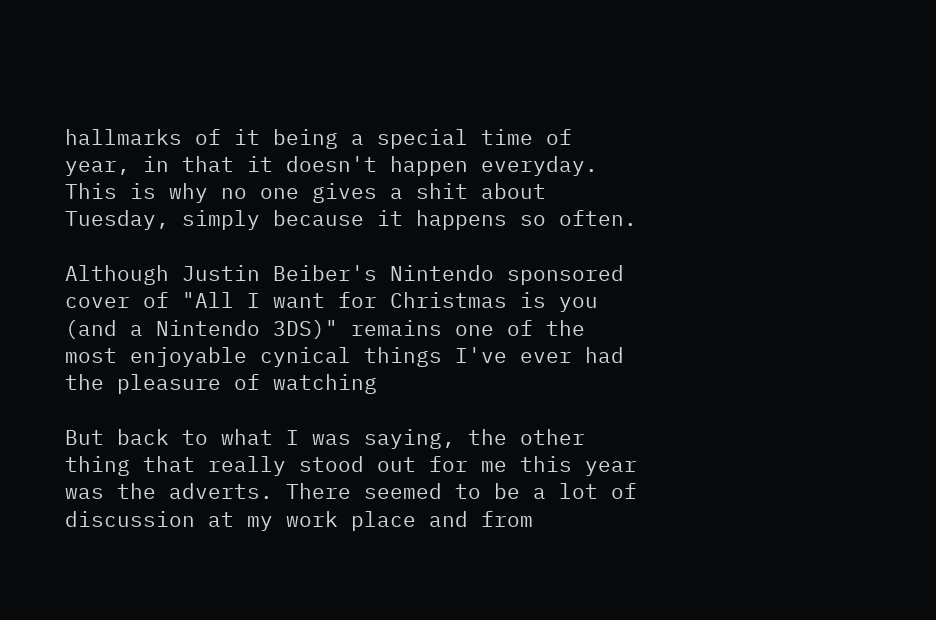hallmarks of it being a special time of year, in that it doesn't happen everyday. This is why no one gives a shit about Tuesday, simply because it happens so often.

Although Justin Beiber's Nintendo sponsored cover of "All I want for Christmas is you (and a Nintendo 3DS)" remains one of the most enjoyable cynical things I've ever had the pleasure of watching

But back to what I was saying, the other thing that really stood out for me this year was the adverts. There seemed to be a lot of discussion at my work place and from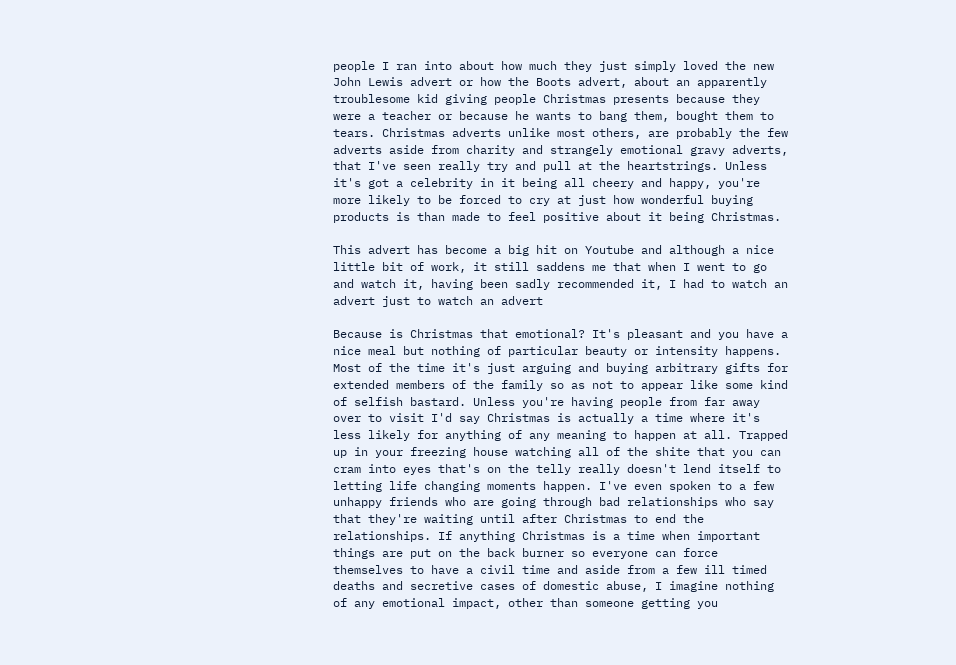people I ran into about how much they just simply loved the new John Lewis advert or how the Boots advert, about an apparently troublesome kid giving people Christmas presents because they were a teacher or because he wants to bang them, bought them to tears. Christmas adverts unlike most others, are probably the few adverts aside from charity and strangely emotional gravy adverts, that I've seen really try and pull at the heartstrings. Unless it's got a celebrity in it being all cheery and happy, you're more likely to be forced to cry at just how wonderful buying products is than made to feel positive about it being Christmas.

This advert has become a big hit on Youtube and although a nice little bit of work, it still saddens me that when I went to go and watch it, having been sadly recommended it, I had to watch an advert just to watch an advert

Because is Christmas that emotional? It's pleasant and you have a nice meal but nothing of particular beauty or intensity happens. Most of the time it's just arguing and buying arbitrary gifts for extended members of the family so as not to appear like some kind of selfish bastard. Unless you're having people from far away over to visit I'd say Christmas is actually a time where it's less likely for anything of any meaning to happen at all. Trapped up in your freezing house watching all of the shite that you can cram into eyes that's on the telly really doesn't lend itself to letting life changing moments happen. I've even spoken to a few unhappy friends who are going through bad relationships who say that they're waiting until after Christmas to end the relationships. If anything Christmas is a time when important things are put on the back burner so everyone can force themselves to have a civil time and aside from a few ill timed deaths and secretive cases of domestic abuse, I imagine nothing of any emotional impact, other than someone getting you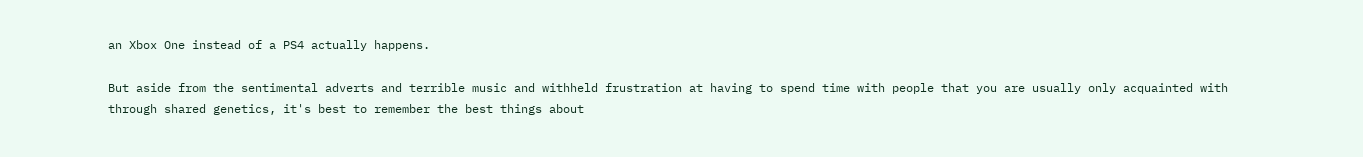an Xbox One instead of a PS4 actually happens.

But aside from the sentimental adverts and terrible music and withheld frustration at having to spend time with people that you are usually only acquainted with through shared genetics, it's best to remember the best things about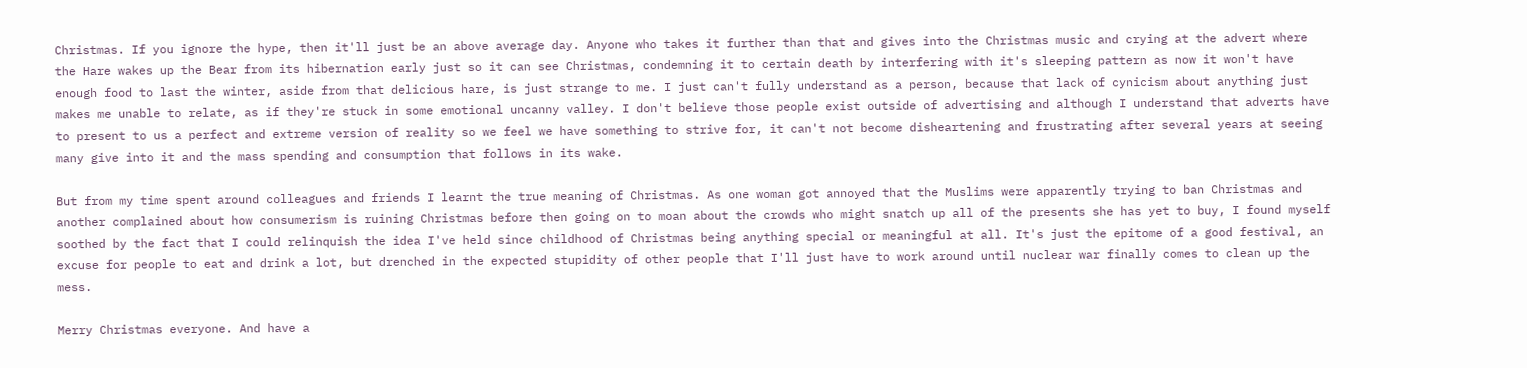Christmas. If you ignore the hype, then it'll just be an above average day. Anyone who takes it further than that and gives into the Christmas music and crying at the advert where the Hare wakes up the Bear from its hibernation early just so it can see Christmas, condemning it to certain death by interfering with it's sleeping pattern as now it won't have enough food to last the winter, aside from that delicious hare, is just strange to me. I just can't fully understand as a person, because that lack of cynicism about anything just makes me unable to relate, as if they're stuck in some emotional uncanny valley. I don't believe those people exist outside of advertising and although I understand that adverts have to present to us a perfect and extreme version of reality so we feel we have something to strive for, it can't not become disheartening and frustrating after several years at seeing many give into it and the mass spending and consumption that follows in its wake.

But from my time spent around colleagues and friends I learnt the true meaning of Christmas. As one woman got annoyed that the Muslims were apparently trying to ban Christmas and another complained about how consumerism is ruining Christmas before then going on to moan about the crowds who might snatch up all of the presents she has yet to buy, I found myself soothed by the fact that I could relinquish the idea I've held since childhood of Christmas being anything special or meaningful at all. It's just the epitome of a good festival, an excuse for people to eat and drink a lot, but drenched in the expected stupidity of other people that I'll just have to work around until nuclear war finally comes to clean up the mess.

Merry Christmas everyone. And have a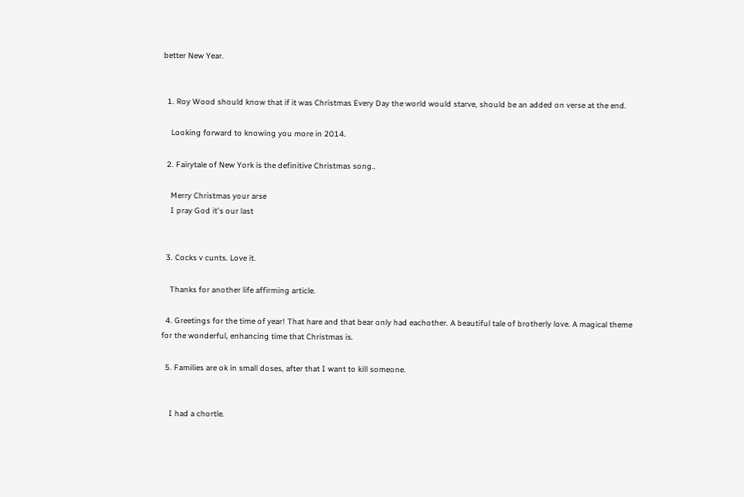better New Year.


  1. Roy Wood should know that if it was Christmas Every Day the world would starve, should be an added on verse at the end.

    Looking forward to knowing you more in 2014.

  2. Fairytale of New York is the definitive Christmas song..

    Merry Christmas your arse
    I pray God it's our last


  3. Cocks v cunts. Love it.

    Thanks for another life affirming article.

  4. Greetings for the time of year! That hare and that bear only had eachother. A beautiful tale of brotherly love. A magical theme for the wonderful, enhancing time that Christmas is.

  5. Families are ok in small doses, after that I want to kill someone.


    I had a chortle.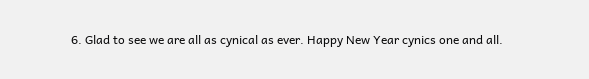6. Glad to see we are all as cynical as ever. Happy New Year cynics one and all.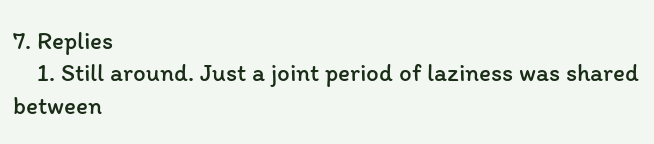7. Replies
    1. Still around. Just a joint period of laziness was shared between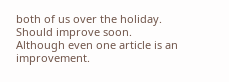both of us over the holiday. Should improve soon. Although even one article is an improvement.